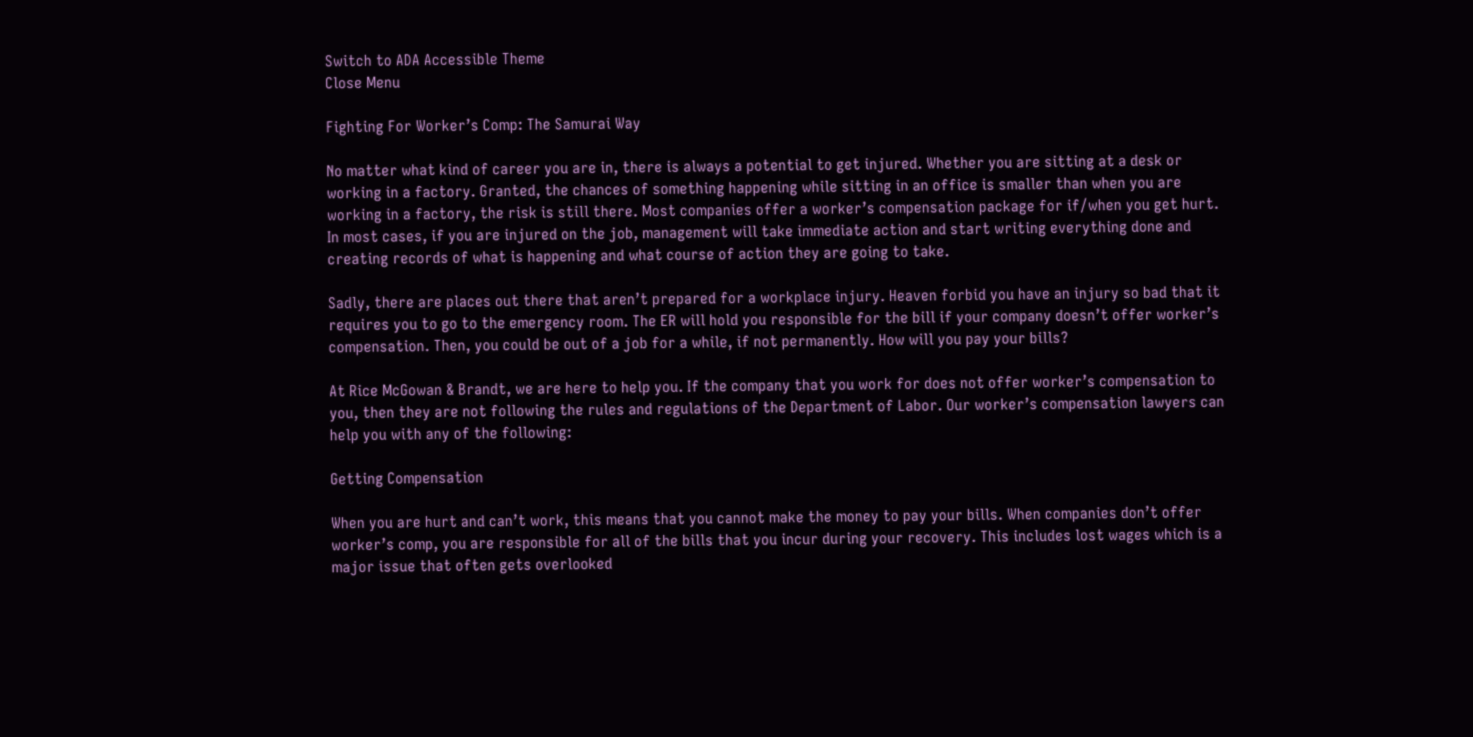Switch to ADA Accessible Theme
Close Menu

Fighting For Worker’s Comp: The Samurai Way

No matter what kind of career you are in, there is always a potential to get injured. Whether you are sitting at a desk or working in a factory. Granted, the chances of something happening while sitting in an office is smaller than when you are working in a factory, the risk is still there. Most companies offer a worker’s compensation package for if/when you get hurt. In most cases, if you are injured on the job, management will take immediate action and start writing everything done and creating records of what is happening and what course of action they are going to take.

Sadly, there are places out there that aren’t prepared for a workplace injury. Heaven forbid you have an injury so bad that it requires you to go to the emergency room. The ER will hold you responsible for the bill if your company doesn’t offer worker’s compensation. Then, you could be out of a job for a while, if not permanently. How will you pay your bills?

At Rice McGowan & Brandt, we are here to help you. If the company that you work for does not offer worker’s compensation to you, then they are not following the rules and regulations of the Department of Labor. Our worker’s compensation lawyers can help you with any of the following:

Getting Compensation

When you are hurt and can’t work, this means that you cannot make the money to pay your bills. When companies don’t offer worker’s comp, you are responsible for all of the bills that you incur during your recovery. This includes lost wages which is a major issue that often gets overlooked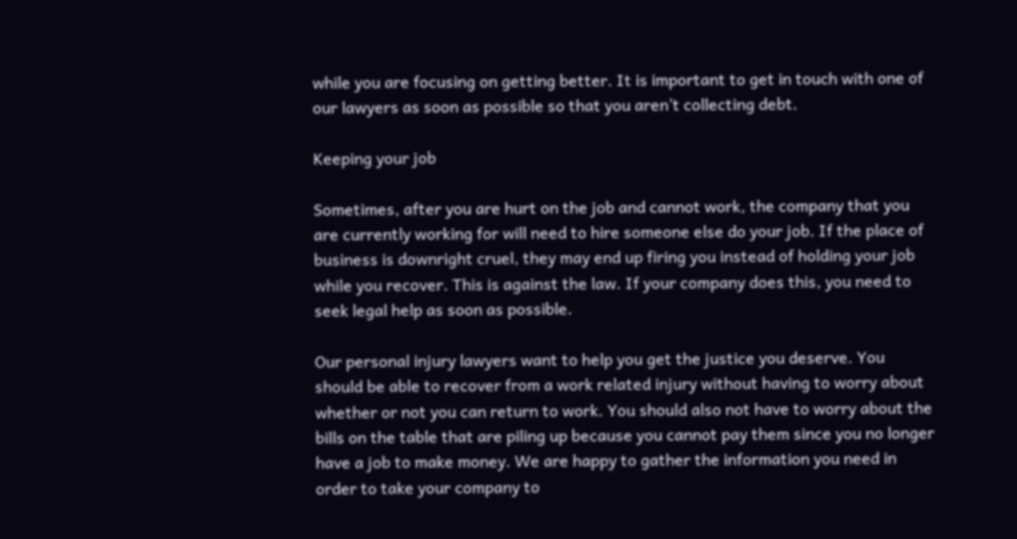while you are focusing on getting better. It is important to get in touch with one of our lawyers as soon as possible so that you aren’t collecting debt.

Keeping your job

Sometimes, after you are hurt on the job and cannot work, the company that you are currently working for will need to hire someone else do your job. If the place of business is downright cruel, they may end up firing you instead of holding your job while you recover. This is against the law. If your company does this, you need to seek legal help as soon as possible.

Our personal injury lawyers want to help you get the justice you deserve. You should be able to recover from a work related injury without having to worry about whether or not you can return to work. You should also not have to worry about the bills on the table that are piling up because you cannot pay them since you no longer have a job to make money. We are happy to gather the information you need in order to take your company to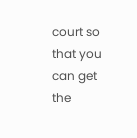court so that you can get the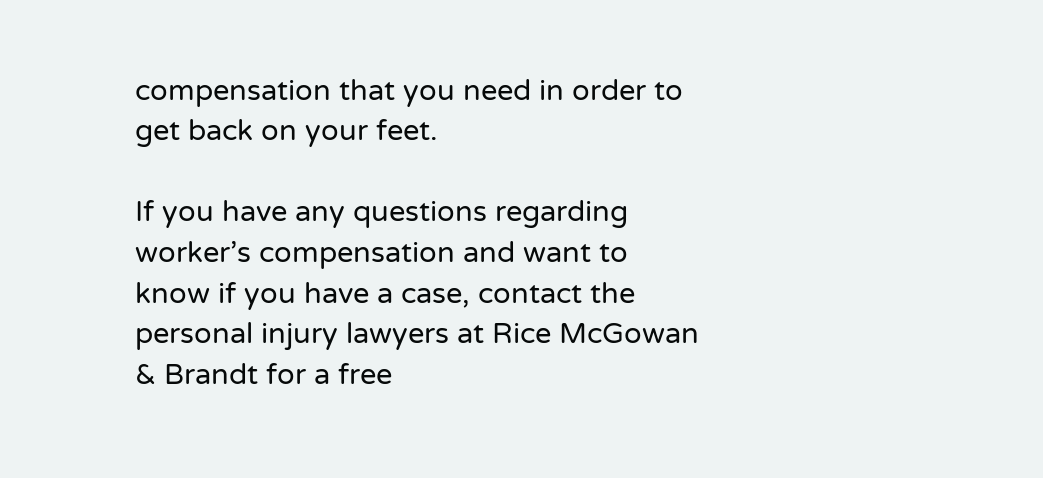compensation that you need in order to get back on your feet.

If you have any questions regarding worker’s compensation and want to know if you have a case, contact the personal injury lawyers at Rice McGowan & Brandt for a free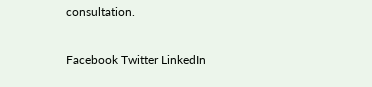consultation.

Facebook Twitter LinkedIn